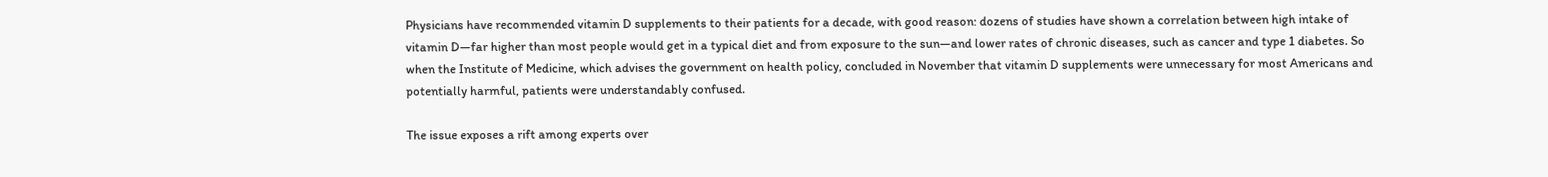Physicians have recommended vitamin D supplements to their patients for a decade, with good reason: dozens of studies have shown a correlation between high intake of vitamin D—far higher than most people would get in a typical diet and from exposure to the sun—and lower rates of chronic diseases, such as cancer and type 1 diabetes. So when the Institute of Medicine, which advises the government on health policy, concluded in November that vitamin D supplements were unnecessary for most Americans and potentially harmful, patients were understandably confused.

The issue exposes a rift among experts over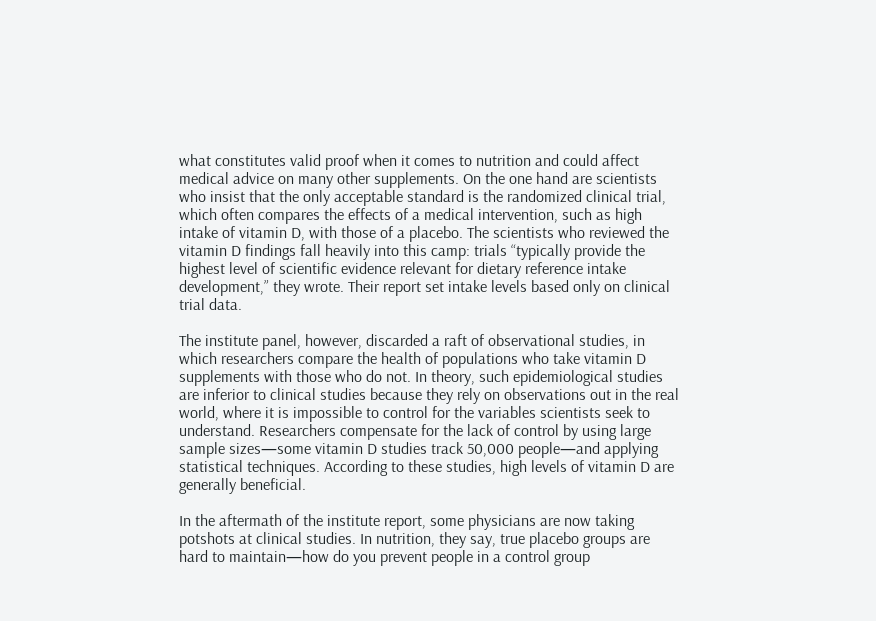what constitutes valid proof when it comes to nutrition and could affect medical advice on many other supplements. On the one hand are scientists who insist that the only acceptable standard is the randomized clinical trial, which often compares the effects of a medical intervention, such as high intake of vitamin D, with those of a placebo. The scientists who reviewed the vitamin D findings fall heavily into this camp: trials “typically provide the highest level of scientific evidence relevant for dietary reference intake development,” they wrote. Their report set intake levels based only on clinical trial data.

The institute panel, however, discarded a raft of observational studies, in which researchers compare the health of populations who take vitamin D supplements with those who do not. In theory, such epidemiological studies are inferior to clinical studies because they rely on observations out in the real world, where it is impossible to control for the variables scientists seek to understand. Researchers compensate for the lack of control by using large sample sizes—some vitamin D studies track 50,000 people—and applying statistical techniques. According to these studies, high levels of vitamin D are generally beneficial.

In the aftermath of the institute report, some physicians are now taking potshots at clinical studies. In nutrition, they say, true placebo groups are hard to maintain—how do you prevent people in a control group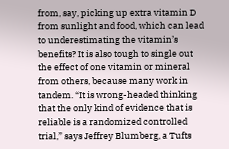from, say, picking up extra vitamin D from sunlight and food, which can lead to underestimating the vitamin’s benefits? It is also tough to single out the effect of one vitamin or mineral from others, because many work in tandem. “It is wrong-headed thinking that the only kind of evidence that is reliable is a randomized controlled trial,” says Jeffrey Blumberg, a Tufts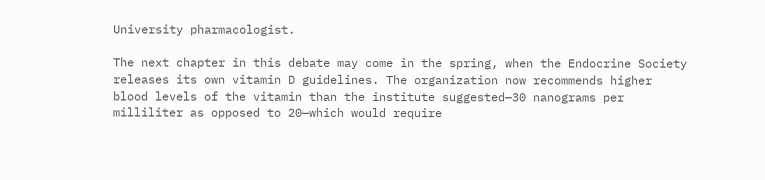University pharmacologist.

The next chapter in this debate may come in the spring, when the Endocrine Society releases its own vitamin D guidelines. The organization now recommends higher blood levels of the vitamin than the institute suggested—30 nanograms per milliliter as opposed to 20—which would require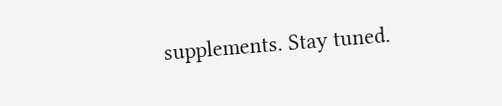supplements. Stay tuned.